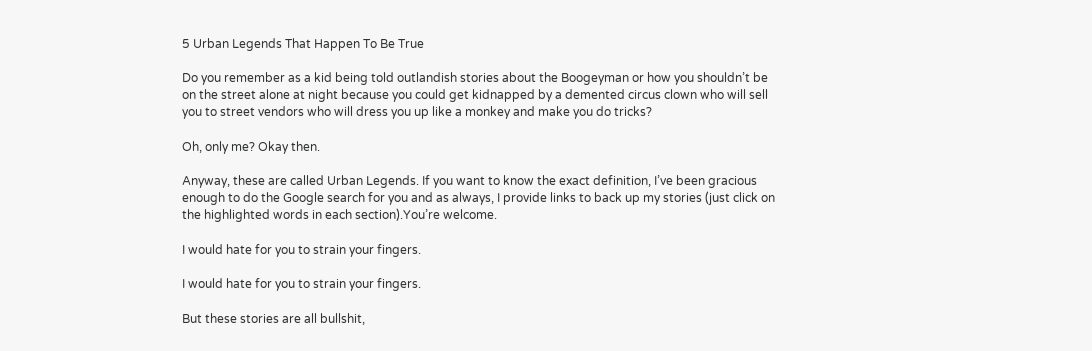5 Urban Legends That Happen To Be True

Do you remember as a kid being told outlandish stories about the Boogeyman or how you shouldn’t be on the street alone at night because you could get kidnapped by a demented circus clown who will sell you to street vendors who will dress you up like a monkey and make you do tricks?

Oh, only me? Okay then.

Anyway, these are called Urban Legends. If you want to know the exact definition, I’ve been gracious enough to do the Google search for you and as always, I provide links to back up my stories (just click on the highlighted words in each section).You’re welcome.

I would hate for you to strain your fingers.

I would hate for you to strain your fingers.

But these stories are all bullshit,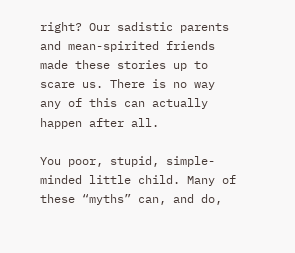right? Our sadistic parents and mean-spirited friends made these stories up to scare us. There is no way any of this can actually happen after all.

You poor, stupid, simple-minded little child. Many of these “myths” can, and do,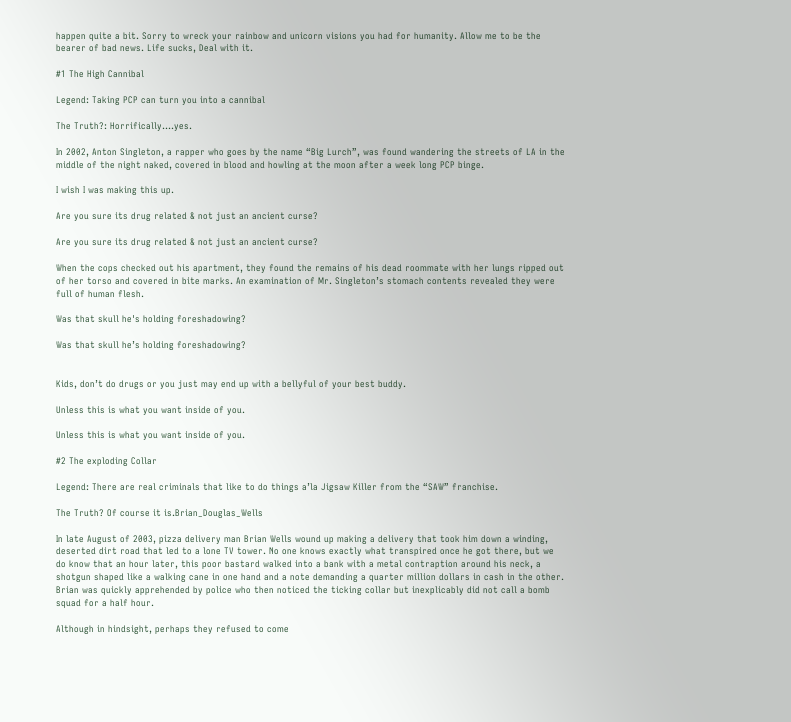happen quite a bit. Sorry to wreck your rainbow and unicorn visions you had for humanity. Allow me to be the bearer of bad news. Life sucks, Deal with it.

#1 The High Cannibal

Legend: Taking PCP can turn you into a cannibal

The Truth?: Horrifically….yes.

In 2002, Anton Singleton, a rapper who goes by the name “Big Lurch”, was found wandering the streets of LA in the middle of the night naked, covered in blood and howling at the moon after a week long PCP binge.

I wish I was making this up.

Are you sure its drug related & not just an ancient curse?

Are you sure its drug related & not just an ancient curse?

When the cops checked out his apartment, they found the remains of his dead roommate with her lungs ripped out of her torso and covered in bite marks. An examination of Mr. Singleton’s stomach contents revealed they were full of human flesh.

Was that skull he's holding foreshadowing?

Was that skull he’s holding foreshadowing?


Kids, don’t do drugs or you just may end up with a bellyful of your best buddy.

Unless this is what you want inside of you.

Unless this is what you want inside of you.

#2 The exploding Collar

Legend: There are real criminals that like to do things a’la Jigsaw Killer from the “SAW” franchise.

The Truth? Of course it is.Brian_Douglas_Wells

In late August of 2003, pizza delivery man Brian Wells wound up making a delivery that took him down a winding, deserted dirt road that led to a lone TV tower. No one knows exactly what transpired once he got there, but we do know that an hour later, this poor bastard walked into a bank with a metal contraption around his neck, a shotgun shaped like a walking cane in one hand and a note demanding a quarter million dollars in cash in the other. Brian was quickly apprehended by police who then noticed the ticking collar but inexplicably did not call a bomb squad for a half hour.

Although in hindsight, perhaps they refused to come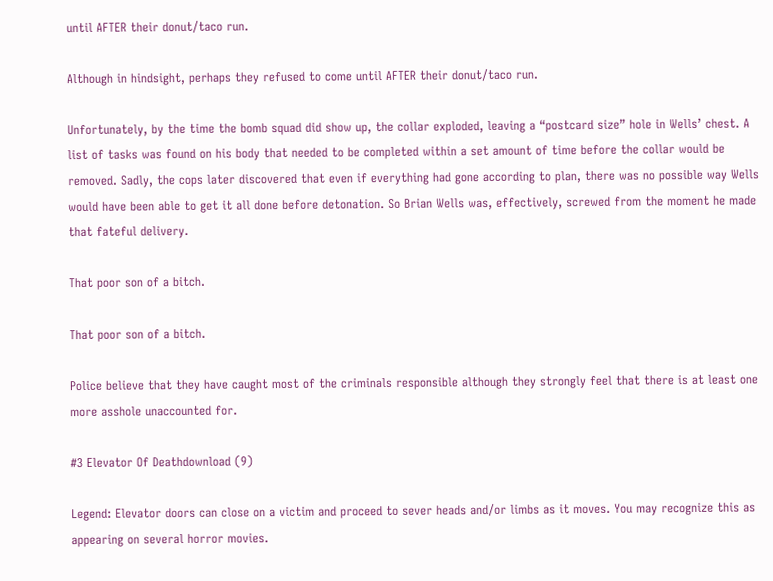until AFTER their donut/taco run.

Although in hindsight, perhaps they refused to come until AFTER their donut/taco run.

Unfortunately, by the time the bomb squad did show up, the collar exploded, leaving a “postcard size” hole in Wells’ chest. A list of tasks was found on his body that needed to be completed within a set amount of time before the collar would be removed. Sadly, the cops later discovered that even if everything had gone according to plan, there was no possible way Wells would have been able to get it all done before detonation. So Brian Wells was, effectively, screwed from the moment he made that fateful delivery.

That poor son of a bitch.

That poor son of a bitch.

Police believe that they have caught most of the criminals responsible although they strongly feel that there is at least one more asshole unaccounted for.

#3 Elevator Of Deathdownload (9)

Legend: Elevator doors can close on a victim and proceed to sever heads and/or limbs as it moves. You may recognize this as appearing on several horror movies.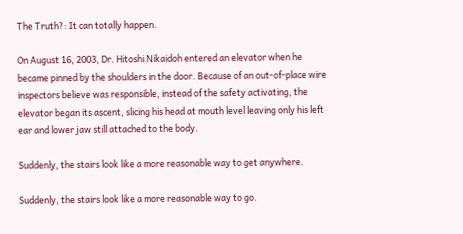The Truth?: It can totally happen.

On August 16, 2003, Dr. Hitoshi Nikaidoh entered an elevator when he became pinned by the shoulders in the door. Because of an out-of-place wire inspectors believe was responsible, instead of the safety activating, the elevator began its ascent, slicing his head at mouth level leaving only his left ear and lower jaw still attached to the body.

Suddenly, the stairs look like a more reasonable way to get anywhere.

Suddenly, the stairs look like a more reasonable way to go.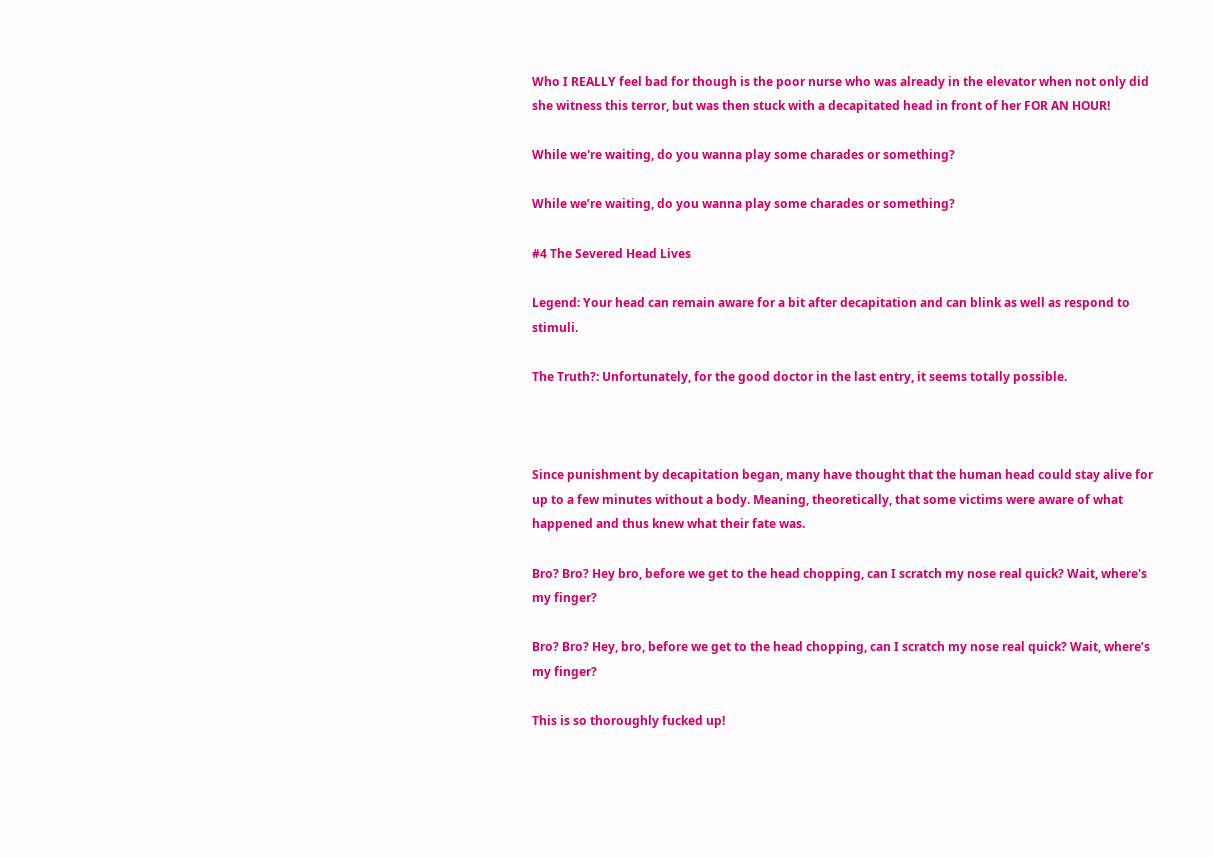Who I REALLY feel bad for though is the poor nurse who was already in the elevator when not only did she witness this terror, but was then stuck with a decapitated head in front of her FOR AN HOUR!

While we're waiting, do you wanna play some charades or something?

While we’re waiting, do you wanna play some charades or something?

#4 The Severed Head Lives

Legend: Your head can remain aware for a bit after decapitation and can blink as well as respond to stimuli.

The Truth?: Unfortunately, for the good doctor in the last entry, it seems totally possible.



Since punishment by decapitation began, many have thought that the human head could stay alive for up to a few minutes without a body. Meaning, theoretically, that some victims were aware of what happened and thus knew what their fate was.

Bro? Bro? Hey bro, before we get to the head chopping, can I scratch my nose real quick? Wait, where's my finger?

Bro? Bro? Hey, bro, before we get to the head chopping, can I scratch my nose real quick? Wait, where’s my finger?

This is so thoroughly fucked up!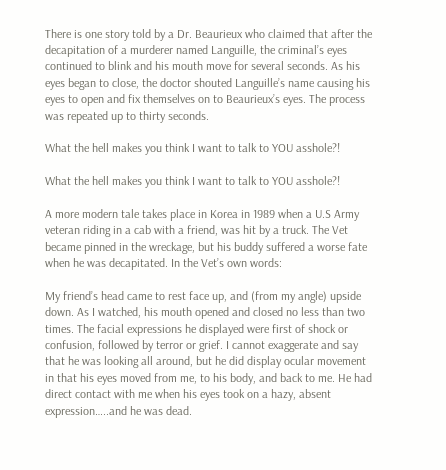There is one story told by a Dr. Beaurieux who claimed that after the decapitation of a murderer named Languille, the criminal’s eyes continued to blink and his mouth move for several seconds. As his eyes began to close, the doctor shouted Languille’s name causing his eyes to open and fix themselves on to Beaurieux’s eyes. The process was repeated up to thirty seconds.

What the hell makes you think I want to talk to YOU asshole?!

What the hell makes you think I want to talk to YOU asshole?!

A more modern tale takes place in Korea in 1989 when a U.S Army veteran riding in a cab with a friend, was hit by a truck. The Vet became pinned in the wreckage, but his buddy suffered a worse fate when he was decapitated. In the Vet’s own words:

My friend’s head came to rest face up, and (from my angle) upside down. As I watched, his mouth opened and closed no less than two times. The facial expressions he displayed were first of shock or confusion, followed by terror or grief. I cannot exaggerate and say that he was looking all around, but he did display ocular movement in that his eyes moved from me, to his body, and back to me. He had direct contact with me when his eyes took on a hazy, absent expression…..and he was dead.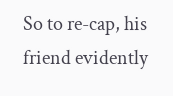So to re-cap, his friend evidently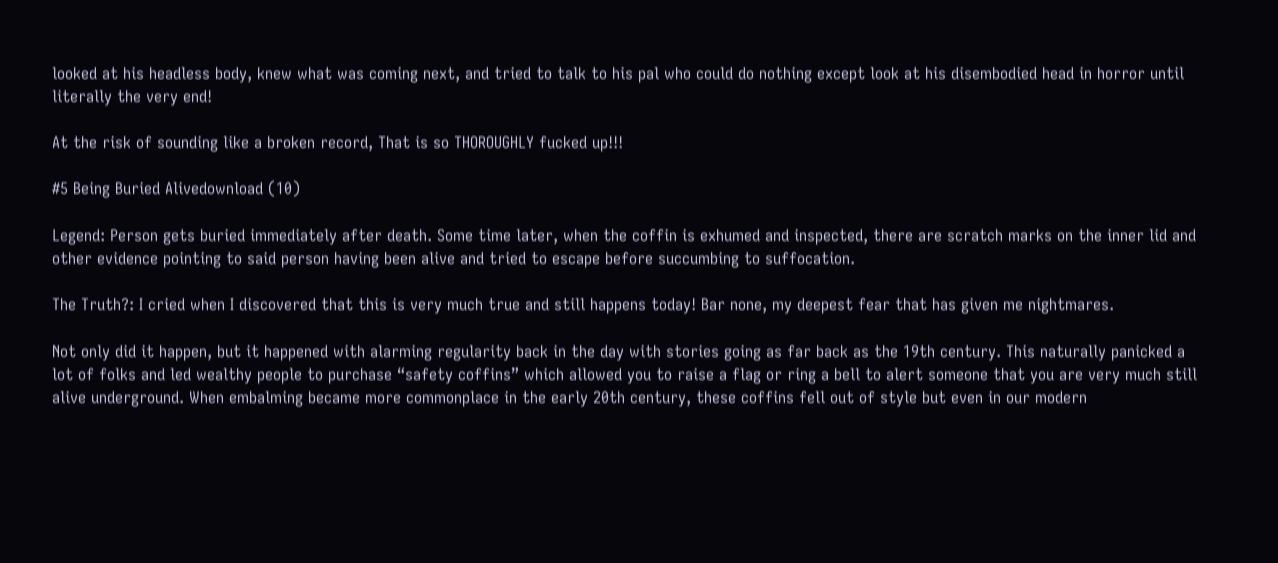looked at his headless body, knew what was coming next, and tried to talk to his pal who could do nothing except look at his disembodied head in horror until literally the very end!

At the risk of sounding like a broken record, That is so THOROUGHLY fucked up!!!

#5 Being Buried Alivedownload (10)

Legend: Person gets buried immediately after death. Some time later, when the coffin is exhumed and inspected, there are scratch marks on the inner lid and other evidence pointing to said person having been alive and tried to escape before succumbing to suffocation.

The Truth?: I cried when I discovered that this is very much true and still happens today! Bar none, my deepest fear that has given me nightmares.

Not only did it happen, but it happened with alarming regularity back in the day with stories going as far back as the 19th century. This naturally panicked a lot of folks and led wealthy people to purchase “safety coffins” which allowed you to raise a flag or ring a bell to alert someone that you are very much still alive underground. When embalming became more commonplace in the early 20th century, these coffins fell out of style but even in our modern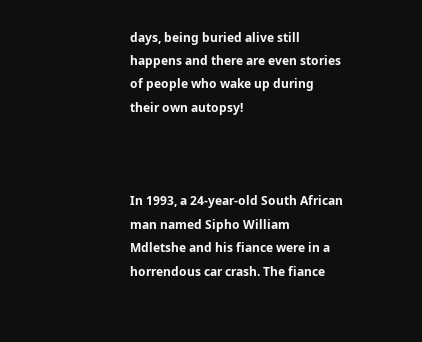days, being buried alive still happens and there are even stories of people who wake up during their own autopsy!



In 1993, a 24-year-old South African man named Sipho William Mdletshe and his fiance were in a horrendous car crash. The fiance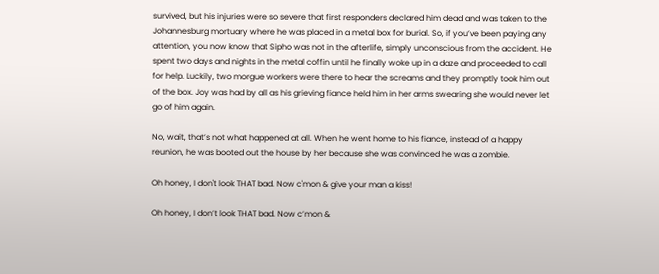survived, but his injuries were so severe that first responders declared him dead and was taken to the Johannesburg mortuary where he was placed in a metal box for burial. So, if you’ve been paying any attention, you now know that Sipho was not in the afterlife, simply unconscious from the accident. He spent two days and nights in the metal coffin until he finally woke up in a daze and proceeded to call for help. Luckily, two morgue workers were there to hear the screams and they promptly took him out of the box. Joy was had by all as his grieving fiance held him in her arms swearing she would never let go of him again.

No, wait, that’s not what happened at all. When he went home to his fiance, instead of a happy reunion, he was booted out the house by her because she was convinced he was a zombie.

Oh honey, I don't look THAT bad. Now c'mon & give your man a kiss!

Oh honey, I don’t look THAT bad. Now c’mon &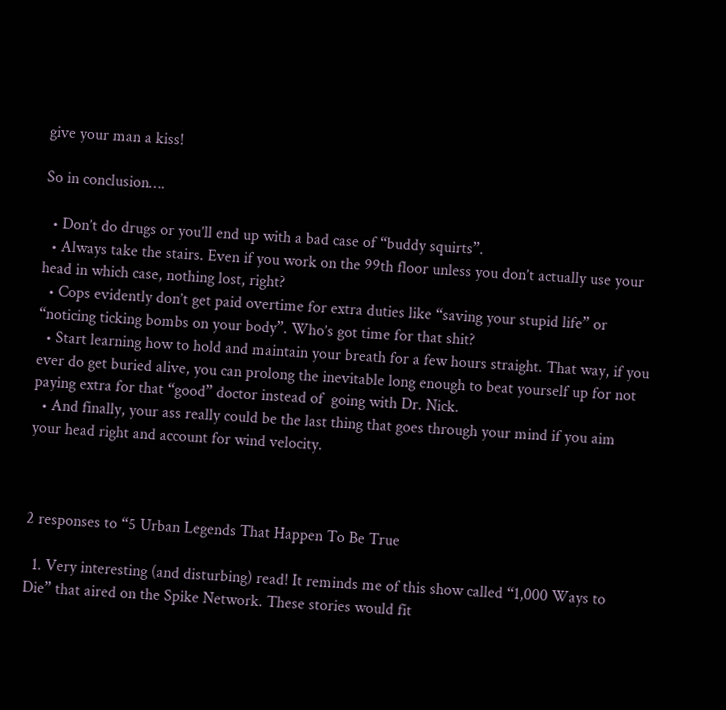give your man a kiss!

So in conclusion….

  • Don’t do drugs or you’ll end up with a bad case of “buddy squirts”.
  • Always take the stairs. Even if you work on the 99th floor unless you don’t actually use your head in which case, nothing lost, right?
  • Cops evidently don’t get paid overtime for extra duties like “saving your stupid life” or “noticing ticking bombs on your body”. Who’s got time for that shit?
  • Start learning how to hold and maintain your breath for a few hours straight. That way, if you ever do get buried alive, you can prolong the inevitable long enough to beat yourself up for not paying extra for that “good” doctor instead of  going with Dr. Nick.
  • And finally, your ass really could be the last thing that goes through your mind if you aim your head right and account for wind velocity.



2 responses to “5 Urban Legends That Happen To Be True

  1. Very interesting (and disturbing) read! It reminds me of this show called “1,000 Ways to Die” that aired on the Spike Network. These stories would fit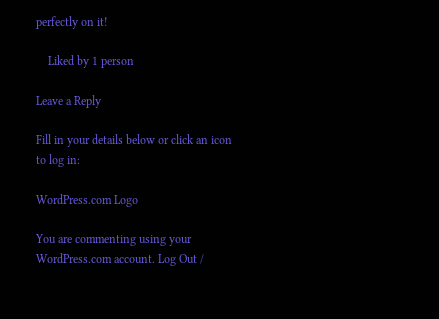perfectly on it!

    Liked by 1 person

Leave a Reply

Fill in your details below or click an icon to log in:

WordPress.com Logo

You are commenting using your WordPress.com account. Log Out /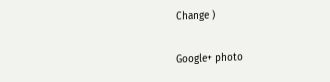Change )

Google+ photo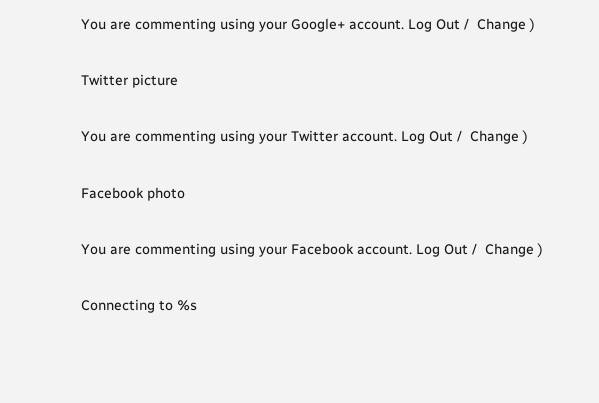You are commenting using your Google+ account. Log Out /  Change )

Twitter picture

You are commenting using your Twitter account. Log Out /  Change )

Facebook photo

You are commenting using your Facebook account. Log Out /  Change )

Connecting to %s